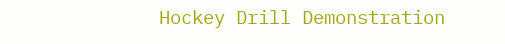Hockey Drill Demonstration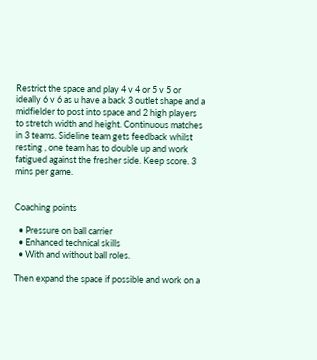Restrict the space and play 4 v 4 or 5 v 5 or ideally 6 v 6 as u have a back 3 outlet shape and a midfielder to post into space and 2 high players to stretch width and height. Continuous matches  in 3 teams. Sideline team gets feedback whilst resting , one team has to double up and work fatigued against the fresher side. Keep score. 3 mins per game.


Coaching points

  • Pressure on ball carrier
  • Enhanced technical skills
  • With and without ball roles.

Then expand the space if possible and work on a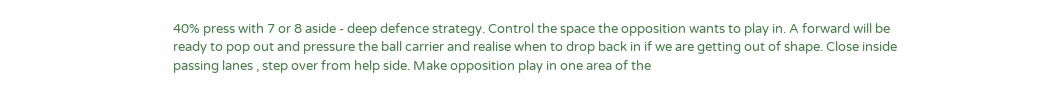40% press with 7 or 8 aside - deep defence strategy. Control the space the opposition wants to play in. A forward will be ready to pop out and pressure the ball carrier and realise when to drop back in if we are getting out of shape. Close inside passing lanes , step over from help side. Make opposition play in one area of the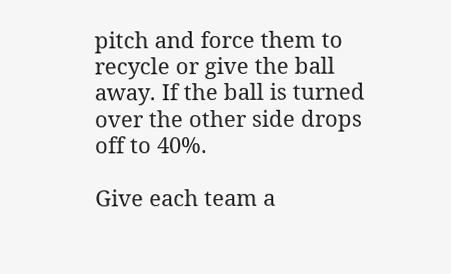pitch and force them to recycle or give the ball away. If the ball is turned over the other side drops off to 40%.

Give each team a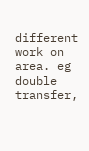different work on area. eg double transfer,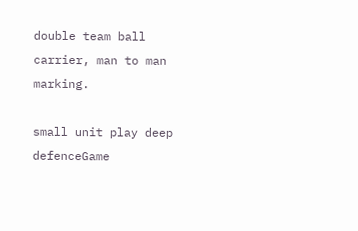double team ball carrier, man to man marking.

small unit play deep defenceGame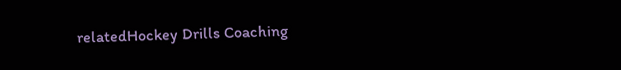relatedHockey Drills Coaching